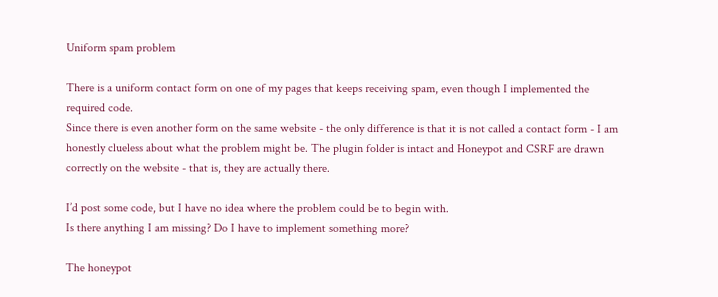Uniform spam problem

There is a uniform contact form on one of my pages that keeps receiving spam, even though I implemented the required code.
Since there is even another form on the same website - the only difference is that it is not called a contact form - I am honestly clueless about what the problem might be. The plugin folder is intact and Honeypot and CSRF are drawn correctly on the website - that is, they are actually there.

I’d post some code, but I have no idea where the problem could be to begin with.
Is there anything I am missing? Do I have to implement something more?

The honeypot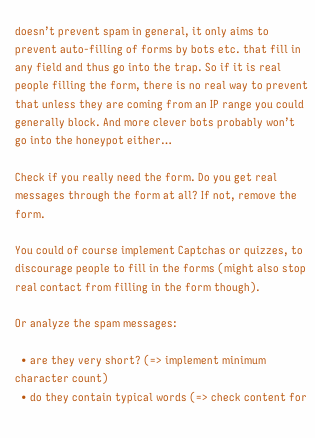doesn’t prevent spam in general, it only aims to prevent auto-filling of forms by bots etc. that fill in any field and thus go into the trap. So if it is real people filling the form, there is no real way to prevent that unless they are coming from an IP range you could generally block. And more clever bots probably won’t go into the honeypot either…

Check if you really need the form. Do you get real messages through the form at all? If not, remove the form.

You could of course implement Captchas or quizzes, to discourage people to fill in the forms (might also stop real contact from filling in the form though).

Or analyze the spam messages:

  • are they very short? (=> implement minimum character count)
  • do they contain typical words (=> check content for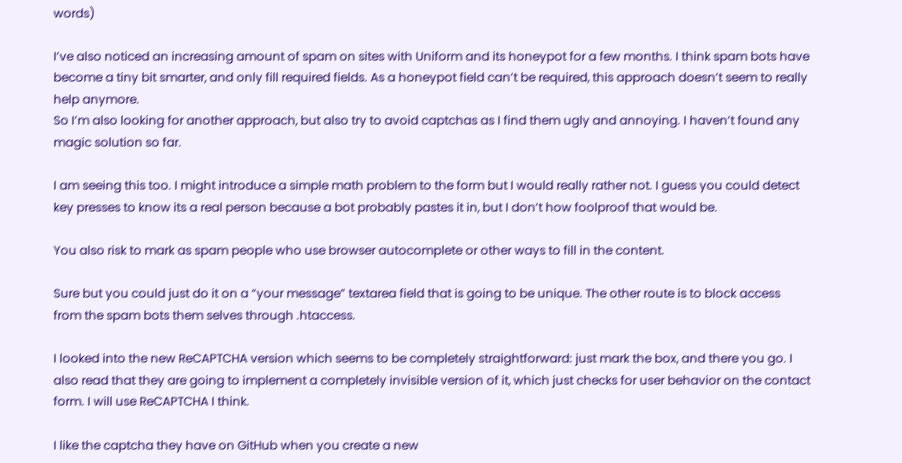words)

I’ve also noticed an increasing amount of spam on sites with Uniform and its honeypot for a few months. I think spam bots have become a tiny bit smarter, and only fill required fields. As a honeypot field can’t be required, this approach doesn’t seem to really help anymore.
So I’m also looking for another approach, but also try to avoid captchas as I find them ugly and annoying. I haven’t found any magic solution so far.

I am seeing this too. I might introduce a simple math problem to the form but I would really rather not. I guess you could detect key presses to know its a real person because a bot probably pastes it in, but I don’t how foolproof that would be.

You also risk to mark as spam people who use browser autocomplete or other ways to fill in the content.

Sure but you could just do it on a “your message” textarea field that is going to be unique. The other route is to block access from the spam bots them selves through .htaccess.

I looked into the new ReCAPTCHA version which seems to be completely straightforward: just mark the box, and there you go. I also read that they are going to implement a completely invisible version of it, which just checks for user behavior on the contact form. I will use ReCAPTCHA I think.

I like the captcha they have on GitHub when you create a new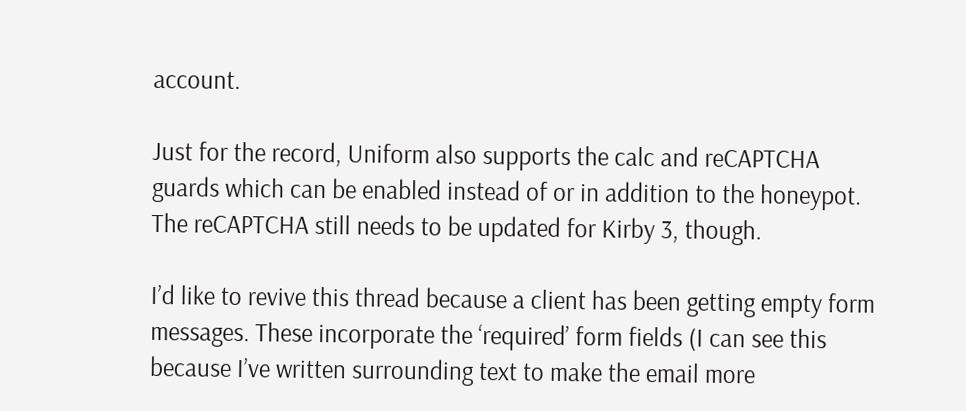account.

Just for the record, Uniform also supports the calc and reCAPTCHA guards which can be enabled instead of or in addition to the honeypot. The reCAPTCHA still needs to be updated for Kirby 3, though.

I’d like to revive this thread because a client has been getting empty form messages. These incorporate the ‘required’ form fields (I can see this because I’ve written surrounding text to make the email more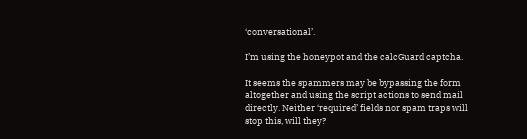‘conversational’.

I’m using the honeypot and the calcGuard captcha.

It seems the spammers may be bypassing the form altogether and using the script actions to send mail directly. Neither ‘required’ fields nor spam traps will stop this, will they?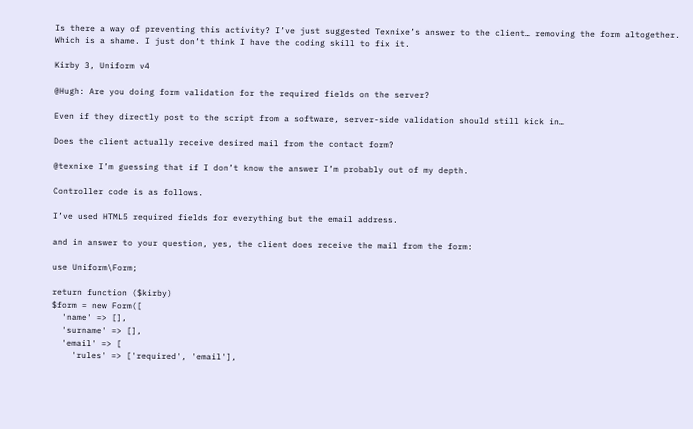Is there a way of preventing this activity? I’ve just suggested Texnixe’s answer to the client… removing the form altogether. Which is a shame. I just don’t think I have the coding skill to fix it.

Kirby 3, Uniform v4

@Hugh: Are you doing form validation for the required fields on the server?

Even if they directly post to the script from a software, server-side validation should still kick in…

Does the client actually receive desired mail from the contact form?

@texnixe I’m guessing that if I don’t know the answer I’m probably out of my depth.

Controller code is as follows.

I’ve used HTML5 required fields for everything but the email address.

and in answer to your question, yes, the client does receive the mail from the form:

use Uniform\Form;

return function ($kirby)
$form = new Form([
  'name' => [],
  'surname' => [],
  'email' => [
    'rules' => ['required', 'email'],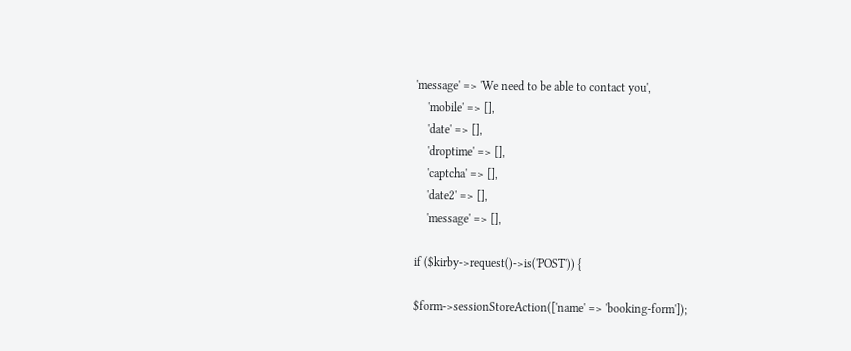'message' => 'We need to be able to contact you',
    'mobile' => [],
    'date' => [],
    'droptime' => [],
    'captcha' => [],
    'date2' => [],
    'message' => [],

if ($kirby->request()->is('POST')) {

$form->sessionStoreAction(['name' => 'booking-form']);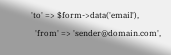'to' => $form->data('email'),
  'from' => 'sender@domain.com',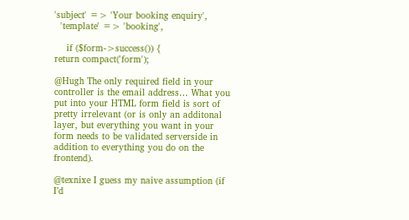'subject' => 'Your booking enquiry',
  'template' => 'booking',

    if ($form->success()) {
return compact('form');

@Hugh The only required field in your controller is the email address… What you put into your HTML form field is sort of pretty irrelevant (or is only an additonal layer, but everything you want in your form needs to be validated serverside in addition to everything you do on the frontend).

@texnixe I guess my naive assumption (if I’d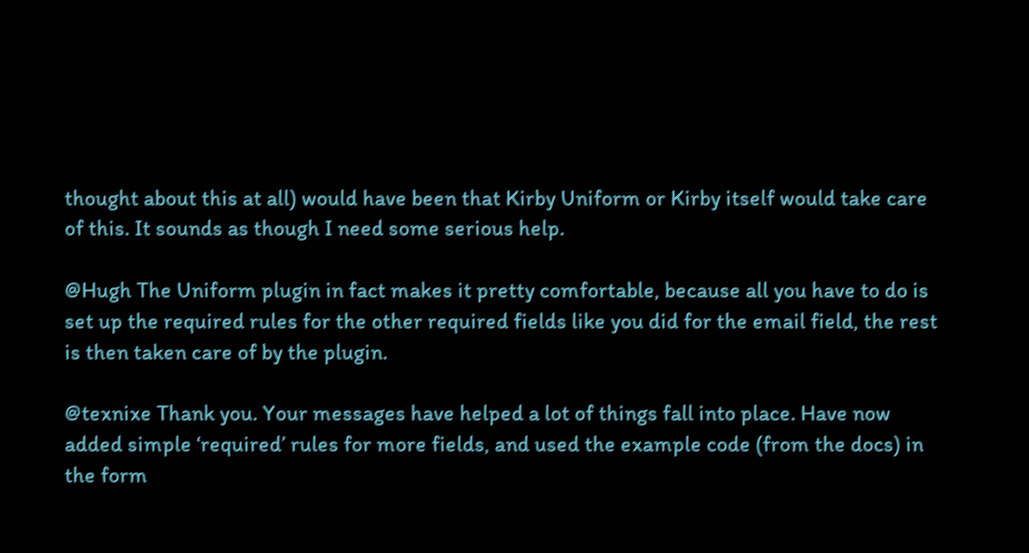thought about this at all) would have been that Kirby Uniform or Kirby itself would take care of this. It sounds as though I need some serious help.

@Hugh The Uniform plugin in fact makes it pretty comfortable, because all you have to do is set up the required rules for the other required fields like you did for the email field, the rest is then taken care of by the plugin.

@texnixe Thank you. Your messages have helped a lot of things fall into place. Have now added simple ‘required’ rules for more fields, and used the example code (from the docs) in the form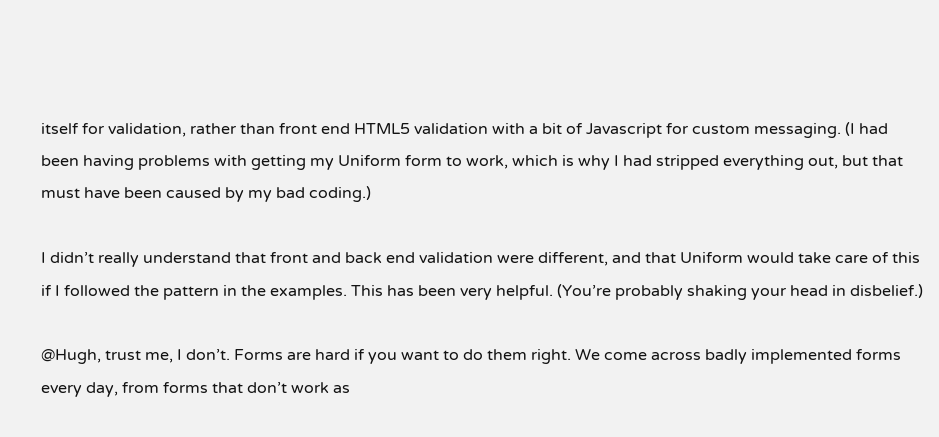itself for validation, rather than front end HTML5 validation with a bit of Javascript for custom messaging. (I had been having problems with getting my Uniform form to work, which is why I had stripped everything out, but that must have been caused by my bad coding.)

I didn’t really understand that front and back end validation were different, and that Uniform would take care of this if I followed the pattern in the examples. This has been very helpful. (You’re probably shaking your head in disbelief.)

@Hugh, trust me, I don’t. Forms are hard if you want to do them right. We come across badly implemented forms every day, from forms that don’t work as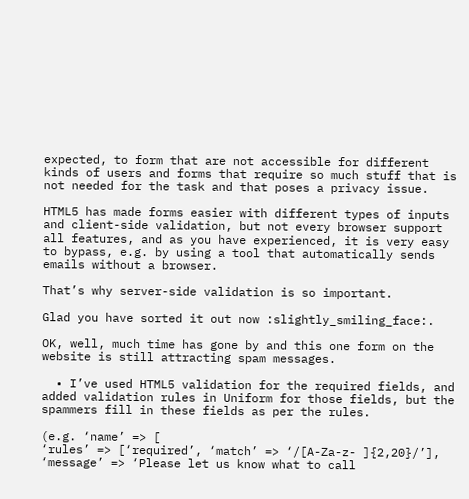expected, to form that are not accessible for different kinds of users and forms that require so much stuff that is not needed for the task and that poses a privacy issue.

HTML5 has made forms easier with different types of inputs and client-side validation, but not every browser support all features, and as you have experienced, it is very easy to bypass, e.g. by using a tool that automatically sends emails without a browser.

That’s why server-side validation is so important.

Glad you have sorted it out now :slightly_smiling_face:.

OK, well, much time has gone by and this one form on the website is still attracting spam messages.

  • I’ve used HTML5 validation for the required fields, and added validation rules in Uniform for those fields, but the spammers fill in these fields as per the rules.

(e.g. ‘name’ => [
‘rules’ => [‘required’, ‘match’ => ‘/[A-Za-z- ]{2,20}/’],
‘message’ => ‘Please let us know what to call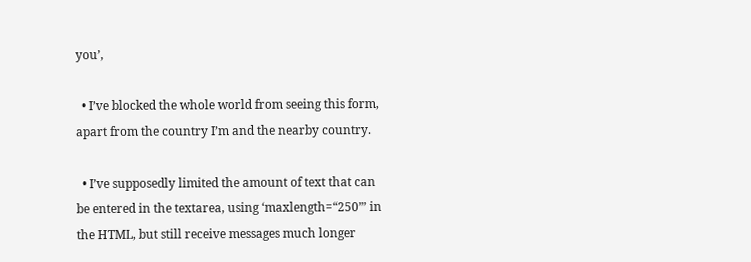you’,

  • I’ve blocked the whole world from seeing this form, apart from the country I’m and the nearby country.

  • I’ve supposedly limited the amount of text that can be entered in the textarea, using ‘maxlength=“250”’ in the HTML, but still receive messages much longer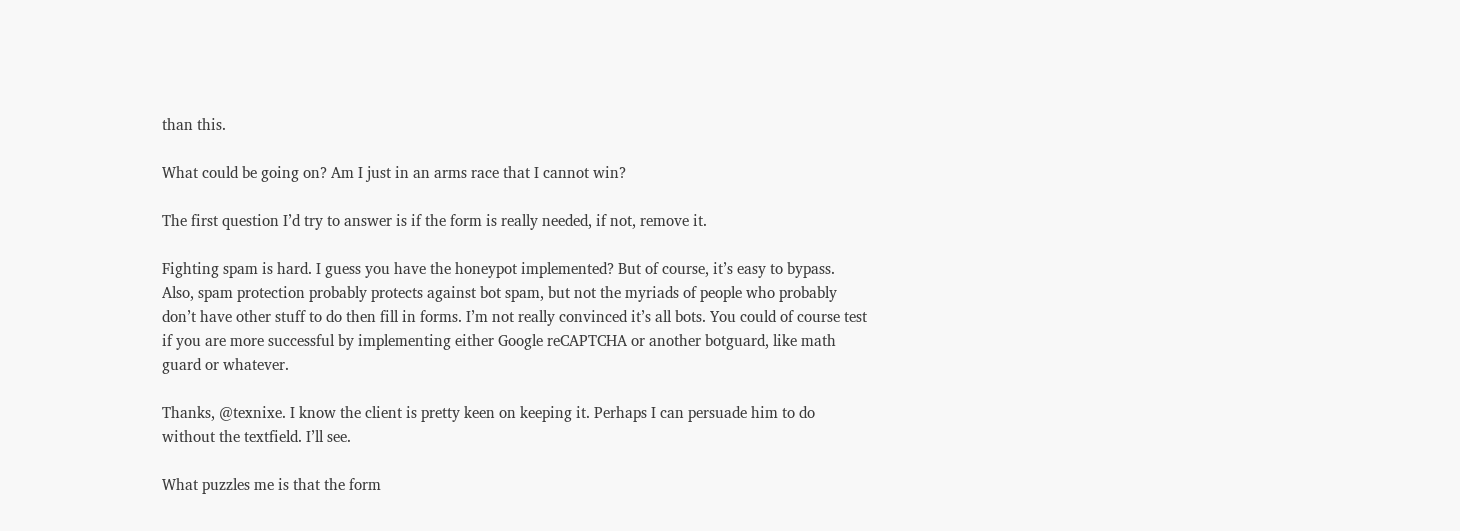than this.

What could be going on? Am I just in an arms race that I cannot win?

The first question I’d try to answer is if the form is really needed, if not, remove it.

Fighting spam is hard. I guess you have the honeypot implemented? But of course, it’s easy to bypass. Also, spam protection probably protects against bot spam, but not the myriads of people who probably don’t have other stuff to do then fill in forms. I’m not really convinced it’s all bots. You could of course test if you are more successful by implementing either Google reCAPTCHA or another botguard, like math guard or whatever.

Thanks, @texnixe. I know the client is pretty keen on keeping it. Perhaps I can persuade him to do without the textfield. I’ll see.

What puzzles me is that the form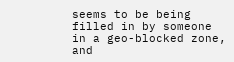seems to be being filled in by someone in a geo-blocked zone, and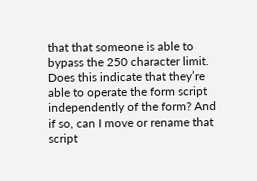that that someone is able to bypass the 250 character limit. Does this indicate that they’re able to operate the form script independently of the form? And if so, can I move or rename that script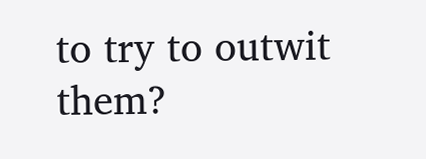to try to outwit them?